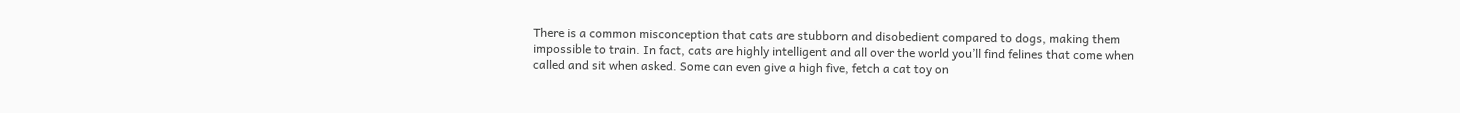There is a common misconception that cats are stubborn and disobedient compared to dogs, making them impossible to train. In fact, cats are highly intelligent and all over the world you’ll find felines that come when called and sit when asked. Some can even give a high five, fetch a cat toy on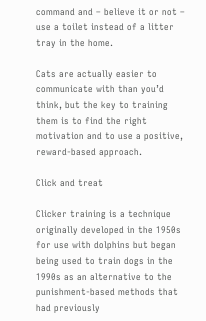command and – believe it or not – use a toilet instead of a litter tray in the home.

Cats are actually easier to communicate with than you’d think, but the key to training them is to find the right motivation and to use a positive, reward-based approach.

Click and treat

Clicker training is a technique originally developed in the 1950s for use with dolphins but began being used to train dogs in the 1990s as an alternative to the punishment-based methods that had previously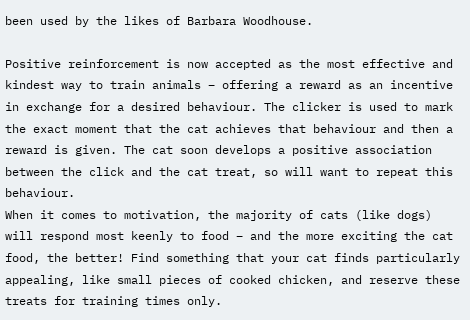been used by the likes of Barbara Woodhouse.

Positive reinforcement is now accepted as the most effective and kindest way to train animals – offering a reward as an incentive in exchange for a desired behaviour. The clicker is used to mark the exact moment that the cat achieves that behaviour and then a reward is given. The cat soon develops a positive association between the click and the cat treat, so will want to repeat this behaviour.
When it comes to motivation, the majority of cats (like dogs) will respond most keenly to food – and the more exciting the cat food, the better! Find something that your cat finds particularly appealing, like small pieces of cooked chicken, and reserve these treats for training times only.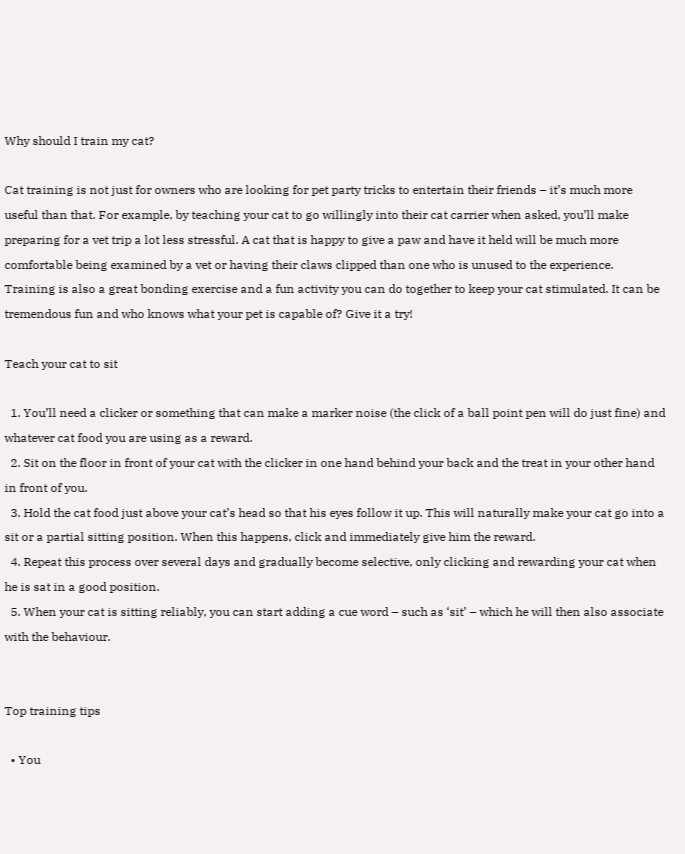Why should I train my cat?

Cat training is not just for owners who are looking for pet party tricks to entertain their friends – it’s much more useful than that. For example, by teaching your cat to go willingly into their cat carrier when asked, you’ll make preparing for a vet trip a lot less stressful. A cat that is happy to give a paw and have it held will be much more comfortable being examined by a vet or having their claws clipped than one who is unused to the experience.
Training is also a great bonding exercise and a fun activity you can do together to keep your cat stimulated. It can be tremendous fun and who knows what your pet is capable of? Give it a try!

Teach your cat to sit

  1. You’ll need a clicker or something that can make a marker noise (the click of a ball point pen will do just fine) and whatever cat food you are using as a reward.
  2. Sit on the floor in front of your cat with the clicker in one hand behind your back and the treat in your other hand in front of you.
  3. Hold the cat food just above your cat’s head so that his eyes follow it up. This will naturally make your cat go into a sit or a partial sitting position. When this happens, click and immediately give him the reward.
  4. Repeat this process over several days and gradually become selective, only clicking and rewarding your cat when he is sat in a good position.
  5. When your cat is sitting reliably, you can start adding a cue word – such as ‘sit’ – which he will then also associate with the behaviour.


Top training tips

  • You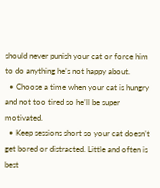should never punish your cat or force him to do anything he’s not happy about.
  • Choose a time when your cat is hungry and not too tired so he’ll be super motivated.
  • Keep sessions short so your cat doesn’t get bored or distracted. Little and often is best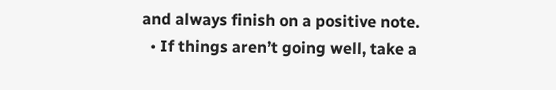and always finish on a positive note.
  • If things aren’t going well, take a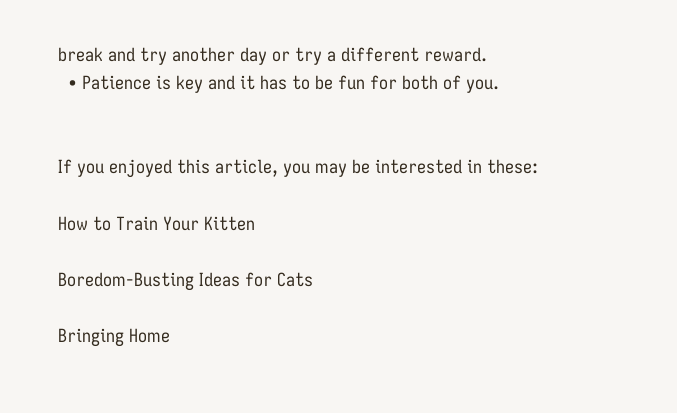break and try another day or try a different reward.
  • Patience is key and it has to be fun for both of you.


If you enjoyed this article, you may be interested in these:

How to Train Your Kitten

Boredom-Busting Ideas for Cats

Bringing Home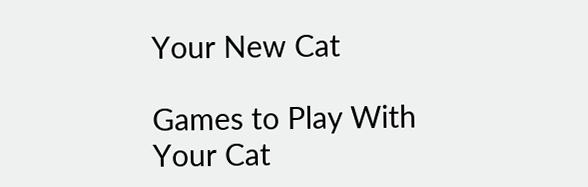Your New Cat

Games to Play With Your Cat